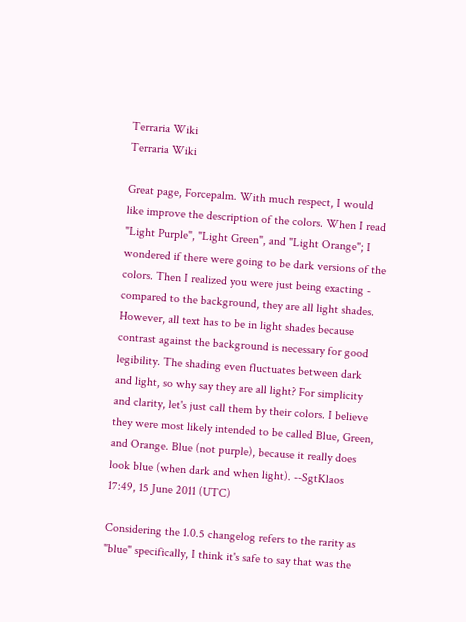Terraria Wiki
Terraria Wiki

Great page, Forcepalm. With much respect, I would like improve the description of the colors. When I read "Light Purple", "Light Green", and "Light Orange"; I wondered if there were going to be dark versions of the colors. Then I realized you were just being exacting - compared to the background, they are all light shades. However, all text has to be in light shades because contrast against the background is necessary for good legibility. The shading even fluctuates between dark and light, so why say they are all light? For simplicity and clarity, let's just call them by their colors. I believe they were most likely intended to be called Blue, Green, and Orange. Blue (not purple), because it really does look blue (when dark and when light). --SgtKlaos 17:49, 15 June 2011 (UTC)

Considering the 1.0.5 changelog refers to the rarity as "blue" specifically, I think it's safe to say that was the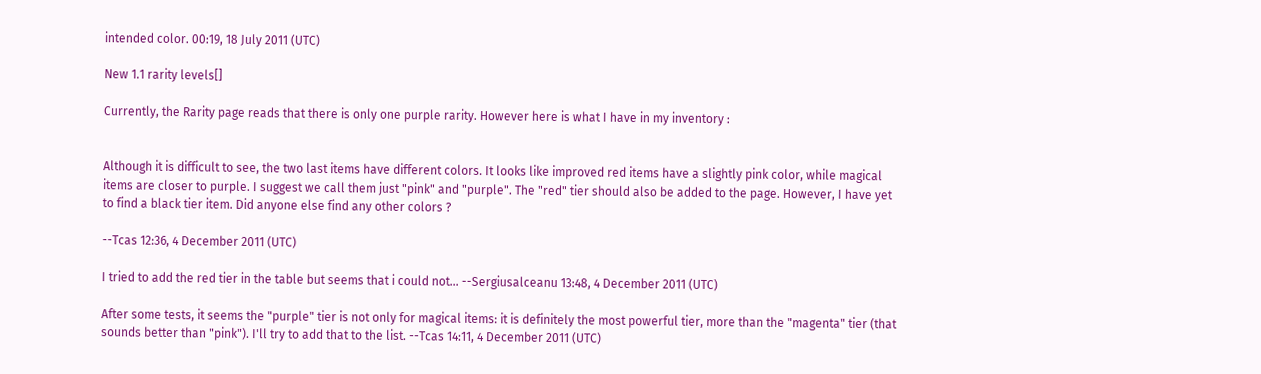intended color. 00:19, 18 July 2011 (UTC)

New 1.1 rarity levels[]

Currently, the Rarity page reads that there is only one purple rarity. However here is what I have in my inventory :


Although it is difficult to see, the two last items have different colors. It looks like improved red items have a slightly pink color, while magical items are closer to purple. I suggest we call them just "pink" and "purple". The "red" tier should also be added to the page. However, I have yet to find a black tier item. Did anyone else find any other colors ?

--Tcas 12:36, 4 December 2011 (UTC)

I tried to add the red tier in the table but seems that i could not... --Sergiusalceanu 13:48, 4 December 2011 (UTC)

After some tests, it seems the "purple" tier is not only for magical items: it is definitely the most powerful tier, more than the "magenta" tier (that sounds better than "pink"). I'll try to add that to the list. --Tcas 14:11, 4 December 2011 (UTC)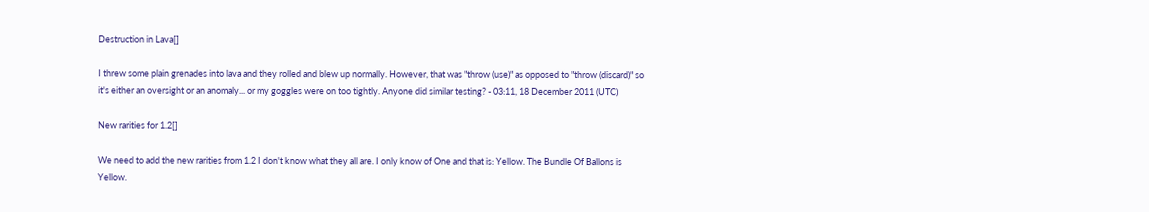Destruction in Lava[]

I threw some plain grenades into lava and they rolled and blew up normally. However, that was "throw (use)" as opposed to "throw (discard)" so it's either an oversight or an anomaly... or my goggles were on too tightly. Anyone did similar testing? - 03:11, 18 December 2011 (UTC)

New rarities for 1.2[]

We need to add the new rarities from 1.2 I don't know what they all are. I only know of One and that is: Yellow. The Bundle Of Ballons is Yellow.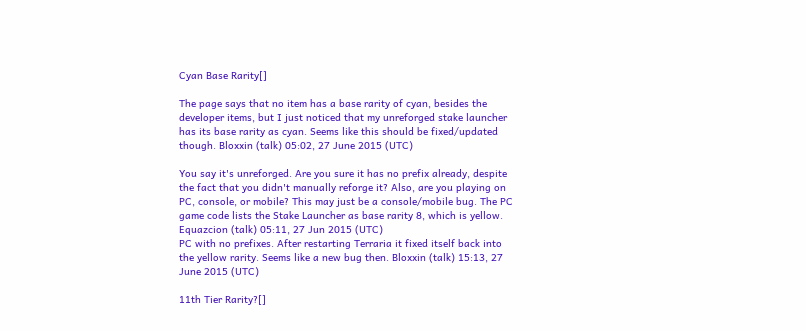Cyan Base Rarity[]

The page says that no item has a base rarity of cyan, besides the developer items, but I just noticed that my unreforged stake launcher has its base rarity as cyan. Seems like this should be fixed/updated though. Bloxxin (talk) 05:02, 27 June 2015 (UTC)

You say it's unreforged. Are you sure it has no prefix already, despite the fact that you didn't manually reforge it? Also, are you playing on PC, console, or mobile? This may just be a console/mobile bug. The PC game code lists the Stake Launcher as base rarity 8, which is yellow. Equazcion (talk) 05:11, 27 Jun 2015 (UTC)
PC with no prefixes. After restarting Terraria it fixed itself back into the yellow rarity. Seems like a new bug then. Bloxxin (talk) 15:13, 27 June 2015 (UTC)

11th Tier Rarity?[]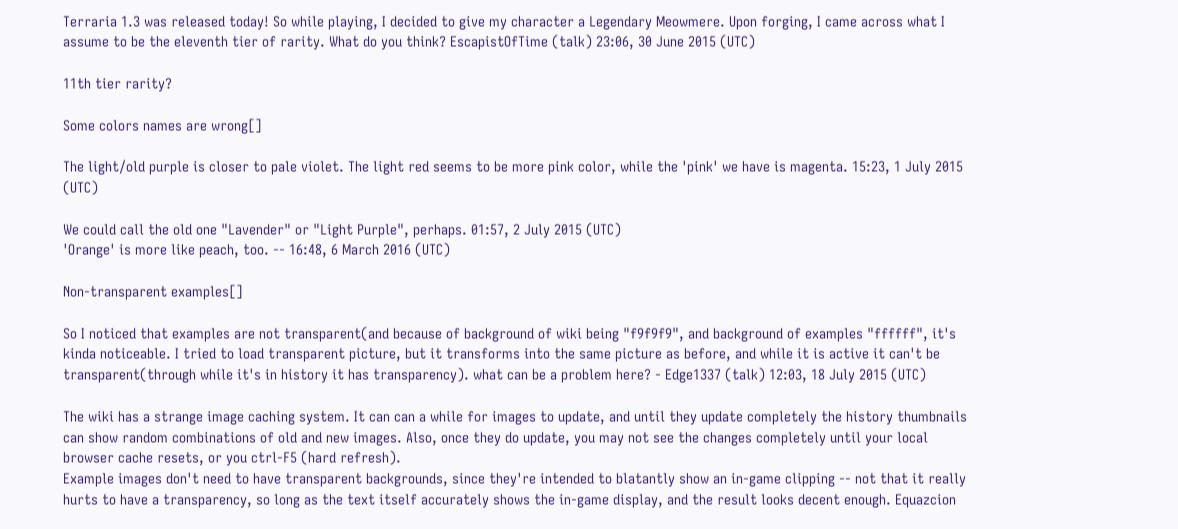Terraria 1.3 was released today! So while playing, I decided to give my character a Legendary Meowmere. Upon forging, I came across what I assume to be the eleventh tier of rarity. What do you think? EscapistOfTime (talk) 23:06, 30 June 2015 (UTC)

11th tier rarity?

Some colors names are wrong[]

The light/old purple is closer to pale violet. The light red seems to be more pink color, while the 'pink' we have is magenta. 15:23, 1 July 2015 (UTC)

We could call the old one "Lavender" or "Light Purple", perhaps. 01:57, 2 July 2015 (UTC)
'Orange' is more like peach, too. -- 16:48, 6 March 2016 (UTC)

Non-transparent examples[]

So I noticed that examples are not transparent(and because of background of wiki being "f9f9f9", and background of examples "ffffff", it's kinda noticeable. I tried to load transparent picture, but it transforms into the same picture as before, and while it is active it can't be transparent(through while it's in history it has transparency). what can be a problem here? - Edge1337 (talk) 12:03, 18 July 2015 (UTC)

The wiki has a strange image caching system. It can can a while for images to update, and until they update completely the history thumbnails can show random combinations of old and new images. Also, once they do update, you may not see the changes completely until your local browser cache resets, or you ctrl-F5 (hard refresh).
Example images don't need to have transparent backgrounds, since they're intended to blatantly show an in-game clipping -- not that it really hurts to have a transparency, so long as the text itself accurately shows the in-game display, and the result looks decent enough. Equazcion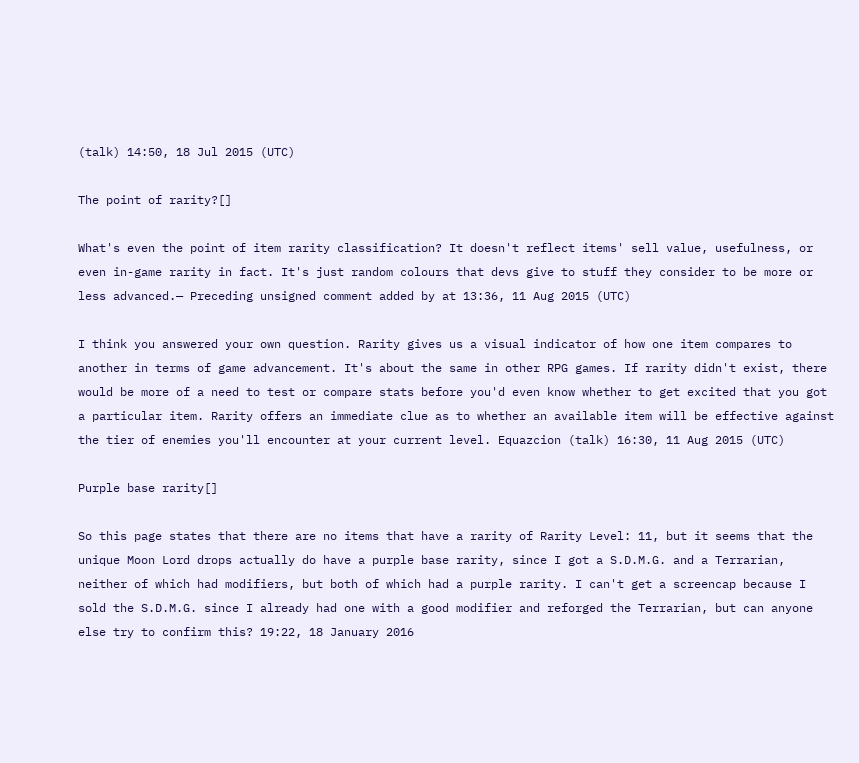(talk) 14:50, 18 Jul 2015 (UTC)

The point of rarity?[]

What's even the point of item rarity classification? It doesn't reflect items' sell value, usefulness, or even in-game rarity in fact. It's just random colours that devs give to stuff they consider to be more or less advanced.— Preceding unsigned comment added by at 13:36, 11 Aug 2015 (UTC)

I think you answered your own question. Rarity gives us a visual indicator of how one item compares to another in terms of game advancement. It's about the same in other RPG games. If rarity didn't exist, there would be more of a need to test or compare stats before you'd even know whether to get excited that you got a particular item. Rarity offers an immediate clue as to whether an available item will be effective against the tier of enemies you'll encounter at your current level. Equazcion (talk) 16:30, 11 Aug 2015 (UTC)

Purple base rarity[]

So this page states that there are no items that have a rarity of Rarity Level: 11, but it seems that the unique Moon Lord drops actually do have a purple base rarity, since I got a S.D.M.G. and a Terrarian, neither of which had modifiers, but both of which had a purple rarity. I can't get a screencap because I sold the S.D.M.G. since I already had one with a good modifier and reforged the Terrarian, but can anyone else try to confirm this? 19:22, 18 January 2016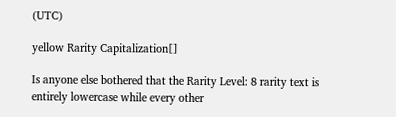(UTC)

yellow Rarity Capitalization[]

Is anyone else bothered that the Rarity Level: 8 rarity text is entirely lowercase while every other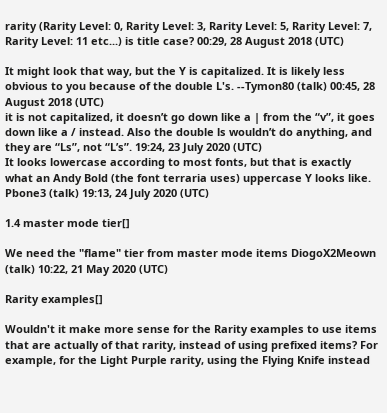rarity (Rarity Level: 0, Rarity Level: 3, Rarity Level: 5, Rarity Level: 7, Rarity Level: 11 etc...) is title case? 00:29, 28 August 2018 (UTC)

It might look that way, but the Y is capitalized. It is likely less obvious to you because of the double L's. --Tymon80 (talk) 00:45, 28 August 2018 (UTC)
it is not capitalized, it doesn’t go down like a | from the “v”, it goes down like a / instead. Also the double ls wouldn’t do anything, and they are “Ls”, not “L’s”. 19:24, 23 July 2020 (UTC)
It looks lowercase according to most fonts, but that is exactly what an Andy Bold (the font terraria uses) uppercase Y looks like. Pbone3 (talk) 19:13, 24 July 2020 (UTC)

1.4 master mode tier[]

We need the "flame" tier from master mode items DiogoX2Meown (talk) 10:22, 21 May 2020 (UTC)

Rarity examples[]

Wouldn't it make more sense for the Rarity examples to use items that are actually of that rarity, instead of using prefixed items? For example, for the Light Purple rarity, using the Flying Knife instead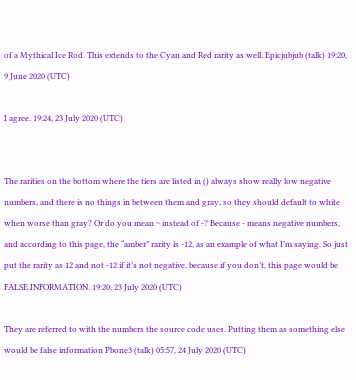of a Mythical Ice Rod. This extends to the Cyan and Red rarity as well. Epicjubjub (talk) 19:20, 9 June 2020 (UTC)

I agree. 19:24, 23 July 2020 (UTC)


The rarities on the bottom where the tiers are listed in () always show really low negative numbers, and there is no things in between them and gray, so they should default to white when worse than gray? Or do you mean ~ instead of -? Because - means negative numbers, and according to this page, the “amber” rarity is -12, as an example of what I’m saying. So just put the rarity as 12 and not -12 if it’s not negative, because if you don’t, this page would be FALSE INFORMATION. 19:20, 23 July 2020 (UTC)

They are referred to with the numbers the source code uses. Putting them as something else would be false information Pbone3 (talk) 05:57, 24 July 2020 (UTC)